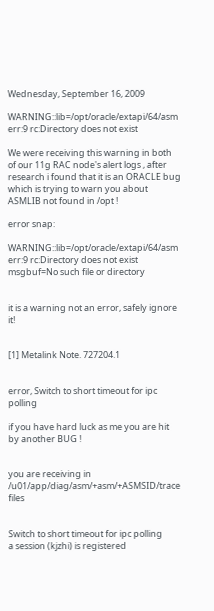Wednesday, September 16, 2009

WARNING::lib=/opt/oracle/extapi/64/asm err:9 rc:Directory does not exist

We were receiving this warning in both of our 11g RAC node's alert logs , after research i found that it is an ORACLE bug which is trying to warn you about ASMLIB not found in /opt !

error snap:

WARNING::lib=/opt/oracle/extapi/64/asm err:9 rc:Directory does not exist
msgbuf=No such file or directory


it is a warning not an error, safely ignore it!


[1] Metalink Note. 727204.1


error, Switch to short timeout for ipc polling

if you have hard luck as me you are hit by another BUG !


you are receiving in /u01/app/diag/asm/+asm/+ASMSID/trace files


Switch to short timeout for ipc polling
a session (kjzhi) is registered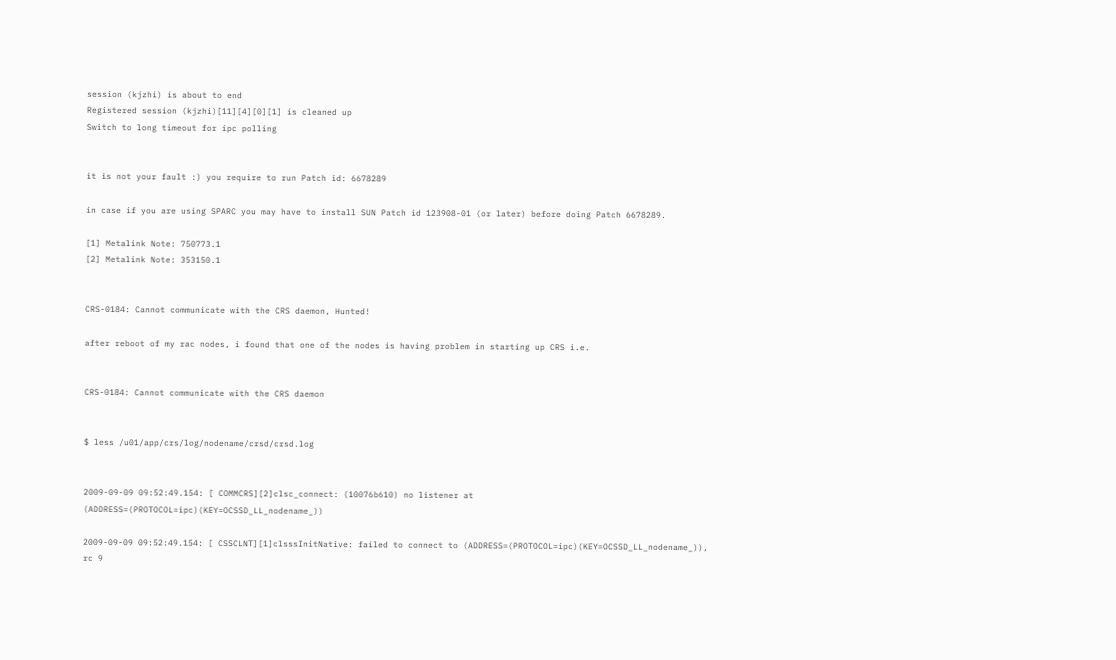session (kjzhi) is about to end
Registered session (kjzhi)[11][4][0][1] is cleaned up
Switch to long timeout for ipc polling


it is not your fault :) you require to run Patch id: 6678289

in case if you are using SPARC you may have to install SUN Patch id 123908-01 (or later) before doing Patch 6678289.

[1] Metalink Note: 750773.1
[2] Metalink Note: 353150.1


CRS-0184: Cannot communicate with the CRS daemon, Hunted!

after reboot of my rac nodes, i found that one of the nodes is having problem in starting up CRS i.e.


CRS-0184: Cannot communicate with the CRS daemon


$ less /u01/app/crs/log/nodename/crsd/crsd.log


2009-09-09 09:52:49.154: [ COMMCRS][2]clsc_connect: (10076b610) no listener at (ADDRESS=(PROTOCOL=ipc)(KEY=OCSSD_LL_nodename_))

2009-09-09 09:52:49.154: [ CSSCLNT][1]clsssInitNative: failed to connect to (ADDRESS=(PROTOCOL=ipc)(KEY=OCSSD_LL_nodename_)), rc 9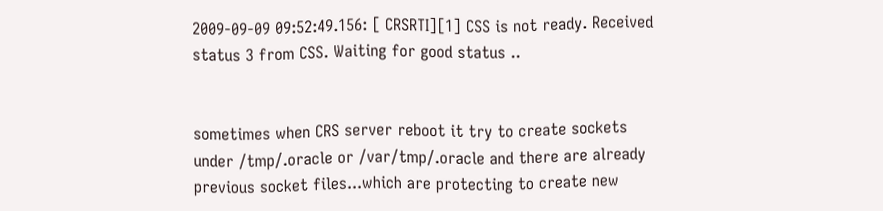2009-09-09 09:52:49.156: [ CRSRTI][1] CSS is not ready. Received status 3 from CSS. Waiting for good status ..


sometimes when CRS server reboot it try to create sockets under /tmp/.oracle or /var/tmp/.oracle and there are already previous socket files...which are protecting to create new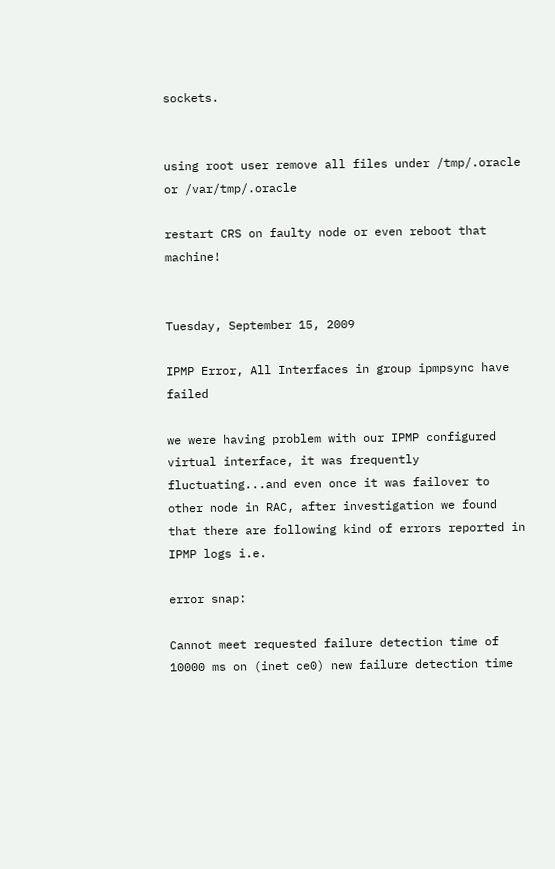sockets.


using root user remove all files under /tmp/.oracle or /var/tmp/.oracle

restart CRS on faulty node or even reboot that machine!


Tuesday, September 15, 2009

IPMP Error, All Interfaces in group ipmpsync have failed

we were having problem with our IPMP configured virtual interface, it was frequently fluctuating...and even once it was failover to other node in RAC, after investigation we found that there are following kind of errors reported in IPMP logs i.e.

error snap:

Cannot meet requested failure detection time of 10000 ms on (inet ce0) new failure detection time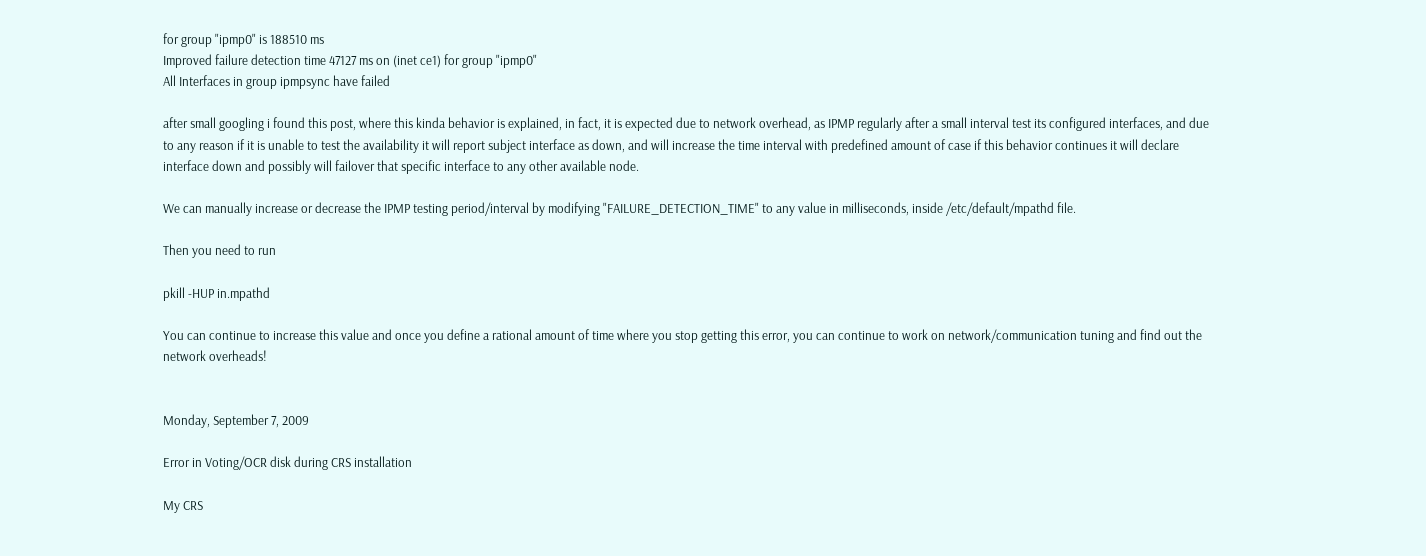for group "ipmp0" is 188510 ms
Improved failure detection time 47127 ms on (inet ce1) for group "ipmp0"
All Interfaces in group ipmpsync have failed

after small googling i found this post, where this kinda behavior is explained, in fact, it is expected due to network overhead, as IPMP regularly after a small interval test its configured interfaces, and due to any reason if it is unable to test the availability it will report subject interface as down, and will increase the time interval with predefined amount of case if this behavior continues it will declare interface down and possibly will failover that specific interface to any other available node.

We can manually increase or decrease the IPMP testing period/interval by modifying "FAILURE_DETECTION_TIME" to any value in milliseconds, inside /etc/default/mpathd file.

Then you need to run

pkill -HUP in.mpathd

You can continue to increase this value and once you define a rational amount of time where you stop getting this error, you can continue to work on network/communication tuning and find out the network overheads!


Monday, September 7, 2009

Error in Voting/OCR disk during CRS installation

My CRS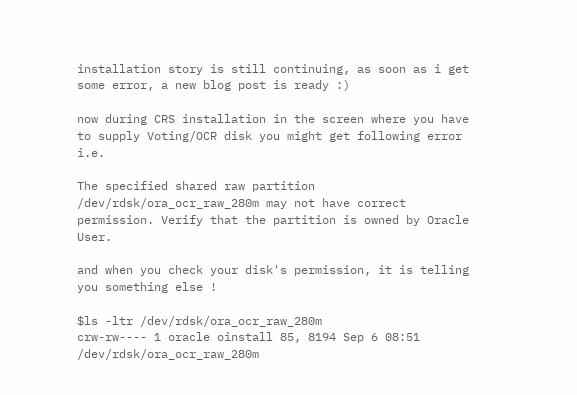installation story is still continuing, as soon as i get some error, a new blog post is ready :)

now during CRS installation in the screen where you have to supply Voting/OCR disk you might get following error i.e.

The specified shared raw partition /dev/rdsk/ora_ocr_raw_280m may not have correct permission. Verify that the partition is owned by Oracle User.

and when you check your disk's permission, it is telling you something else !

$ls -ltr /dev/rdsk/ora_ocr_raw_280m
crw-rw---- 1 oracle oinstall 85, 8194 Sep 6 08:51 /dev/rdsk/ora_ocr_raw_280m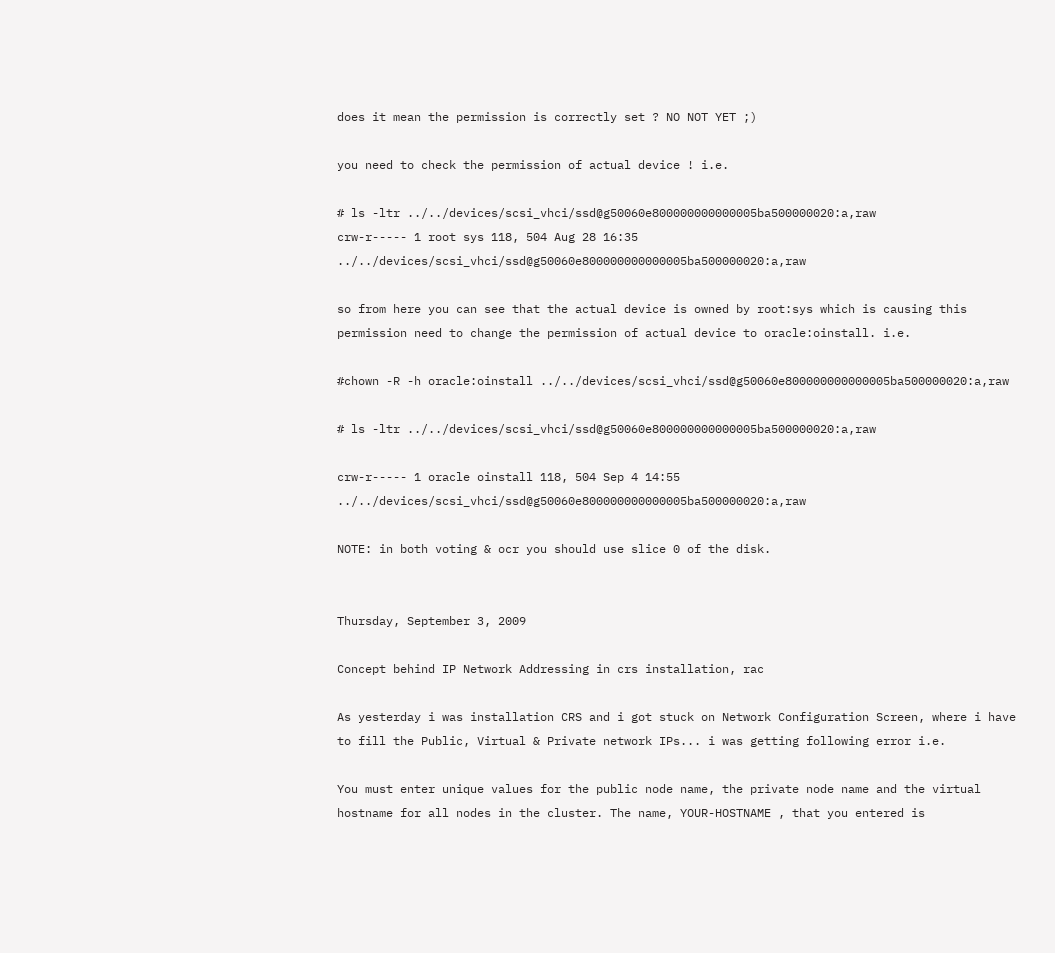does it mean the permission is correctly set ? NO NOT YET ;)

you need to check the permission of actual device ! i.e.

# ls -ltr ../../devices/scsi_vhci/ssd@g50060e800000000000005ba500000020:a,raw
crw-r----- 1 root sys 118, 504 Aug 28 16:35 ../../devices/scsi_vhci/ssd@g50060e800000000000005ba500000020:a,raw

so from here you can see that the actual device is owned by root:sys which is causing this permission need to change the permission of actual device to oracle:oinstall. i.e.

#chown -R -h oracle:oinstall ../../devices/scsi_vhci/ssd@g50060e800000000000005ba500000020:a,raw

# ls -ltr ../../devices/scsi_vhci/ssd@g50060e800000000000005ba500000020:a,raw

crw-r----- 1 oracle oinstall 118, 504 Sep 4 14:55 ../../devices/scsi_vhci/ssd@g50060e800000000000005ba500000020:a,raw

NOTE: in both voting & ocr you should use slice 0 of the disk.


Thursday, September 3, 2009

Concept behind IP Network Addressing in crs installation, rac

As yesterday i was installation CRS and i got stuck on Network Configuration Screen, where i have to fill the Public, Virtual & Private network IPs... i was getting following error i.e.

You must enter unique values for the public node name, the private node name and the virtual hostname for all nodes in the cluster. The name, YOUR-HOSTNAME , that you entered is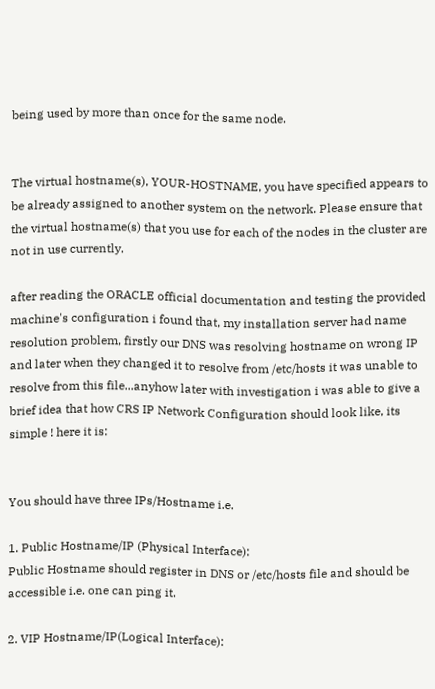being used by more than once for the same node.


The virtual hostname(s), YOUR-HOSTNAME, you have specified appears to be already assigned to another system on the network. Please ensure that the virtual hostname(s) that you use for each of the nodes in the cluster are not in use currently.

after reading the ORACLE official documentation and testing the provided machine's configuration i found that, my installation server had name resolution problem, firstly our DNS was resolving hostname on wrong IP and later when they changed it to resolve from /etc/hosts it was unable to resolve from this file...anyhow later with investigation i was able to give a brief idea that how CRS IP Network Configuration should look like, its simple ! here it is:


You should have three IPs/Hostname i.e.

1. Public Hostname/IP (Physical Interface):
Public Hostname should register in DNS or /etc/hosts file and should be accessible i.e. one can ping it.

2. VIP Hostname/IP(Logical Interface):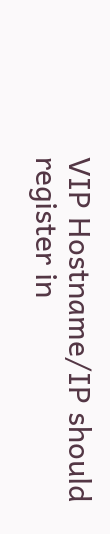VIP Hostname/IP should register in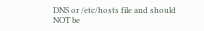DNS or /etc/hosts file and should NOT be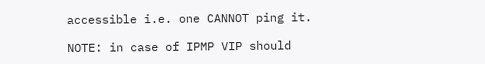accessible i.e. one CANNOT ping it.

NOTE: in case of IPMP VIP should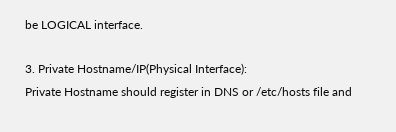be LOGICAL interface.

3. Private Hostname/IP(Physical Interface):
Private Hostname should register in DNS or /etc/hosts file and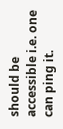should be accessible i.e. one can ping it.